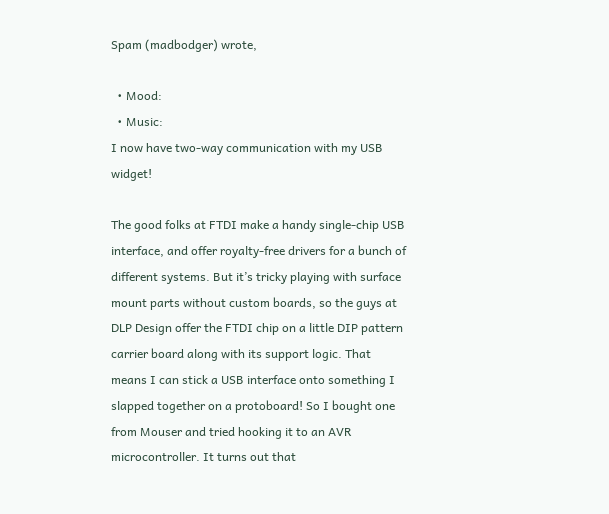Spam (madbodger) wrote,

  • Mood:
  • Music:
I now have two-way communication with my USB widget!

The good folks at FTDI make a handy single-chip USB interface, and offer royalty-free drivers for a bunch of different systems. But it’s tricky playing with surface mount parts without custom boards, so the guys at DLP Design offer the FTDI chip on a little DIP pattern carrier board along with its support logic. That means I can stick a USB interface onto something I slapped together on a protoboard! So I bought one from Mouser and tried hooking it to an AVR microcontroller. It turns out that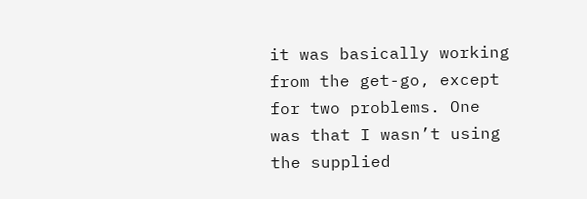it was basically working from the get-go, except for two problems. One was that I wasn’t using the supplied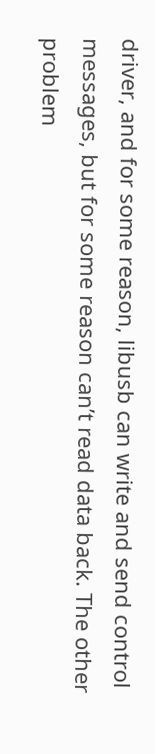driver, and for some reason, libusb can write and send control messages, but for some reason can’t read data back. The other problem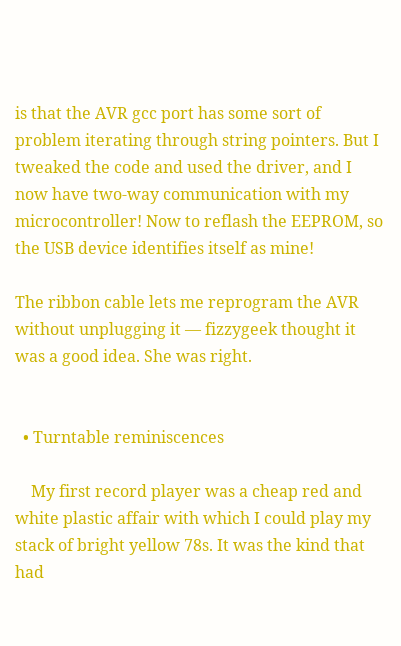is that the AVR gcc port has some sort of problem iterating through string pointers. But I tweaked the code and used the driver, and I now have two-way communication with my microcontroller! Now to reflash the EEPROM, so the USB device identifies itself as mine!

The ribbon cable lets me reprogram the AVR without unplugging it — fizzygeek thought it was a good idea. She was right.


  • Turntable reminiscences

    My first record player was a cheap red and white plastic affair with which I could play my stack of bright yellow 78s. It was the kind that had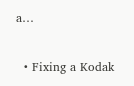a…

  • Fixing a Kodak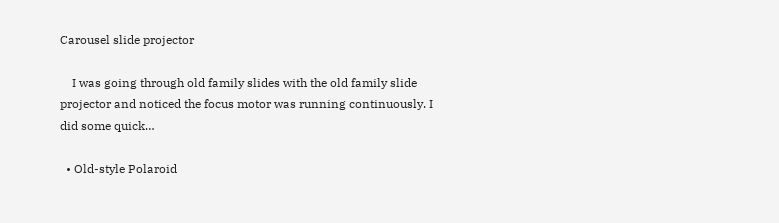Carousel slide projector

    I was going through old family slides with the old family slide projector and noticed the focus motor was running continuously. I did some quick…

  • Old-style Polaroid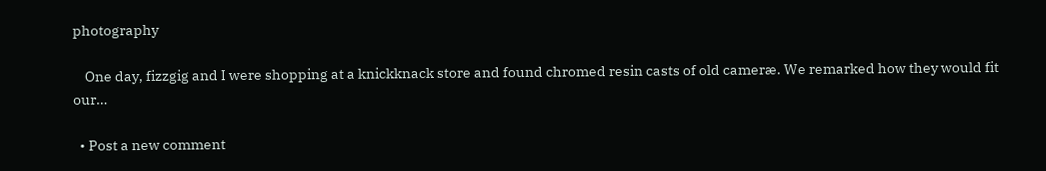photography

    One day, fizzgig and I were shopping at a knickknack store and found chromed resin casts of old cameræ. We remarked how they would fit our…

  • Post a new comment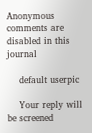Anonymous comments are disabled in this journal

    default userpic

    Your reply will be screened